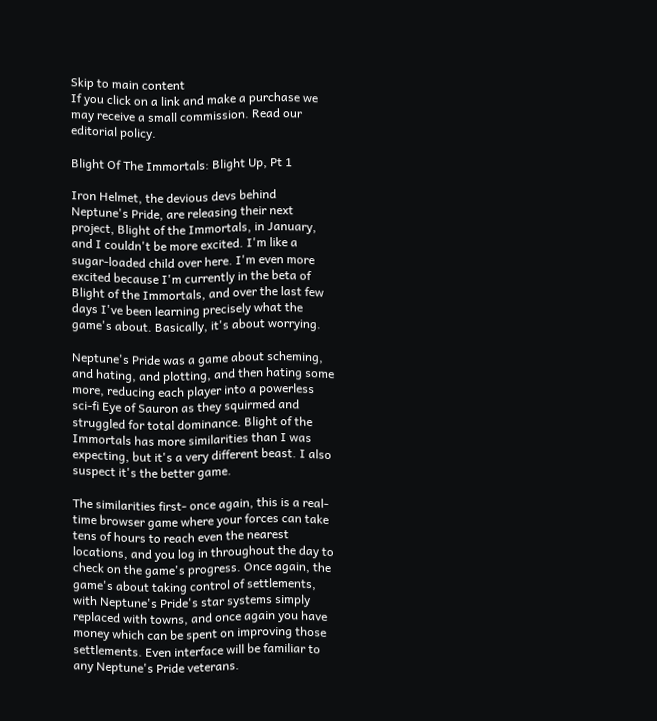Skip to main content
If you click on a link and make a purchase we may receive a small commission. Read our editorial policy.

Blight Of The Immortals: Blight Up, Pt 1

Iron Helmet, the devious devs behind Neptune's Pride, are releasing their next project, Blight of the Immortals, in January, and I couldn't be more excited. I'm like a sugar-loaded child over here. I'm even more excited because I'm currently in the beta of Blight of the Immortals, and over the last few days I've been learning precisely what the game's about. Basically, it's about worrying.

Neptune's Pride was a game about scheming, and hating, and plotting, and then hating some more, reducing each player into a powerless sci-fi Eye of Sauron as they squirmed and struggled for total dominance. Blight of the Immortals has more similarities than I was expecting, but it's a very different beast. I also suspect it's the better game.

The similarities first- once again, this is a real-time browser game where your forces can take tens of hours to reach even the nearest locations, and you log in throughout the day to check on the game's progress. Once again, the game's about taking control of settlements, with Neptune's Pride's star systems simply replaced with towns, and once again you have money which can be spent on improving those settlements. Even interface will be familiar to any Neptune's Pride veterans.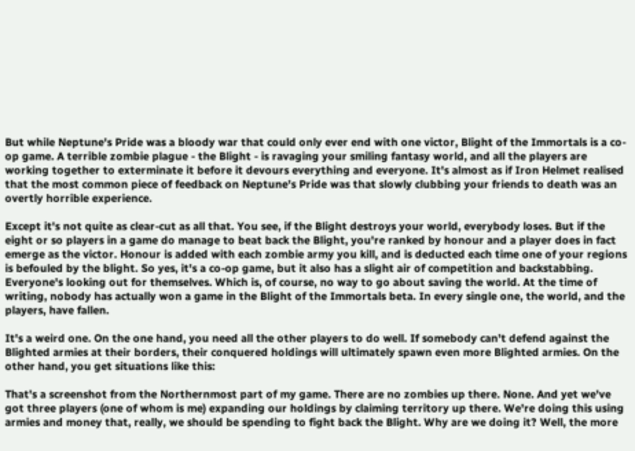But while Neptune's Pride was a bloody war that could only ever end with one victor, Blight of the Immortals is a co-op game. A terrible zombie plague - the Blight - is ravaging your smiling fantasy world, and all the players are working together to exterminate it before it devours everything and everyone. It's almost as if Iron Helmet realised that the most common piece of feedback on Neptune's Pride was that slowly clubbing your friends to death was an overtly horrible experience.

Except it's not quite as clear-cut as all that. You see, if the Blight destroys your world, everybody loses. But if the eight or so players in a game do manage to beat back the Blight, you're ranked by honour and a player does in fact emerge as the victor. Honour is added with each zombie army you kill, and is deducted each time one of your regions is befouled by the blight. So yes, it's a co-op game, but it also has a slight air of competition and backstabbing. Everyone's looking out for themselves. Which is, of course, no way to go about saving the world. At the time of writing, nobody has actually won a game in the Blight of the Immortals beta. In every single one, the world, and the players, have fallen.

It's a weird one. On the one hand, you need all the other players to do well. If somebody can't defend against the Blighted armies at their borders, their conquered holdings will ultimately spawn even more Blighted armies. On the other hand, you get situations like this:

That's a screenshot from the Northernmost part of my game. There are no zombies up there. None. And yet we've got three players (one of whom is me) expanding our holdings by claiming territory up there. We're doing this using armies and money that, really, we should be spending to fight back the Blight. Why are we doing it? Well, the more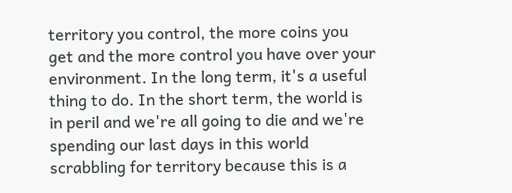territory you control, the more coins you get and the more control you have over your environment. In the long term, it's a useful thing to do. In the short term, the world is in peril and we're all going to die and we're spending our last days in this world scrabbling for territory because this is a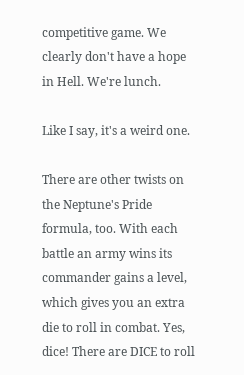competitive game. We clearly don't have a hope in Hell. We're lunch.

Like I say, it's a weird one.

There are other twists on the Neptune's Pride formula, too. With each battle an army wins its commander gains a level, which gives you an extra die to roll in combat. Yes, dice! There are DICE to roll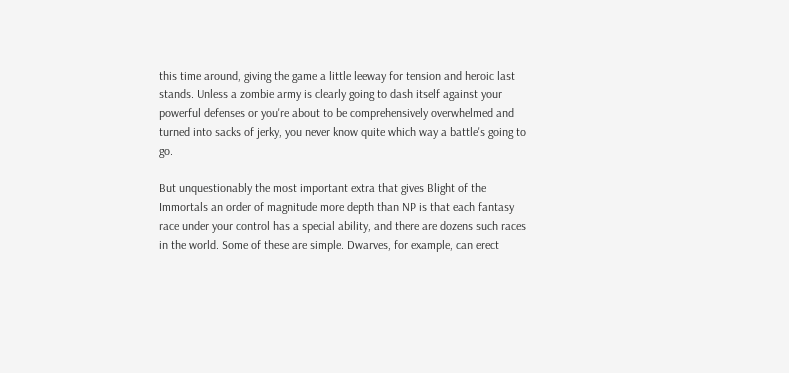this time around, giving the game a little leeway for tension and heroic last stands. Unless a zombie army is clearly going to dash itself against your powerful defenses or you're about to be comprehensively overwhelmed and turned into sacks of jerky, you never know quite which way a battle's going to go.

But unquestionably the most important extra that gives Blight of the Immortals an order of magnitude more depth than NP is that each fantasy race under your control has a special ability, and there are dozens such races in the world. Some of these are simple. Dwarves, for example, can erect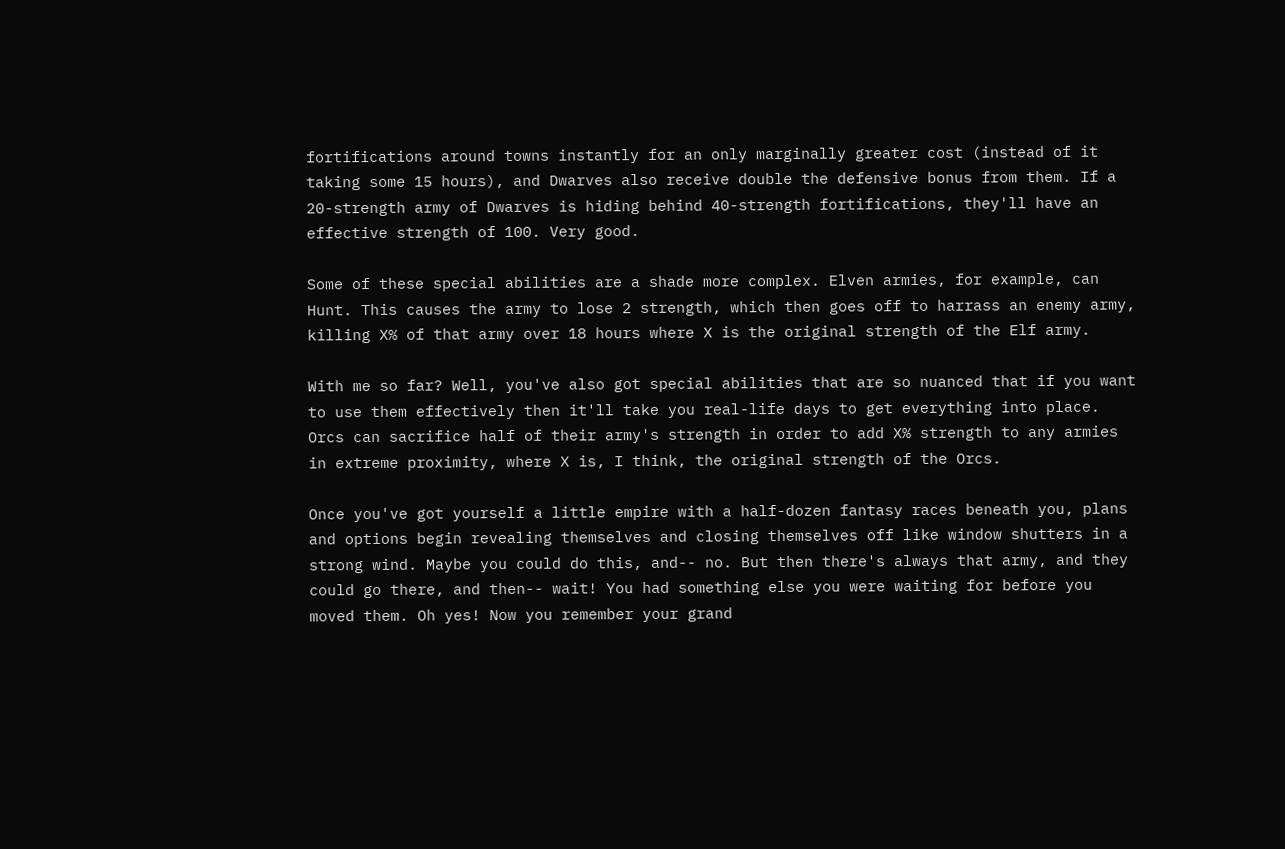fortifications around towns instantly for an only marginally greater cost (instead of it taking some 15 hours), and Dwarves also receive double the defensive bonus from them. If a 20-strength army of Dwarves is hiding behind 40-strength fortifications, they'll have an effective strength of 100. Very good.

Some of these special abilities are a shade more complex. Elven armies, for example, can Hunt. This causes the army to lose 2 strength, which then goes off to harrass an enemy army, killing X% of that army over 18 hours where X is the original strength of the Elf army.

With me so far? Well, you've also got special abilities that are so nuanced that if you want to use them effectively then it'll take you real-life days to get everything into place. Orcs can sacrifice half of their army's strength in order to add X% strength to any armies in extreme proximity, where X is, I think, the original strength of the Orcs.

Once you've got yourself a little empire with a half-dozen fantasy races beneath you, plans and options begin revealing themselves and closing themselves off like window shutters in a strong wind. Maybe you could do this, and-- no. But then there's always that army, and they could go there, and then-- wait! You had something else you were waiting for before you moved them. Oh yes! Now you remember your grand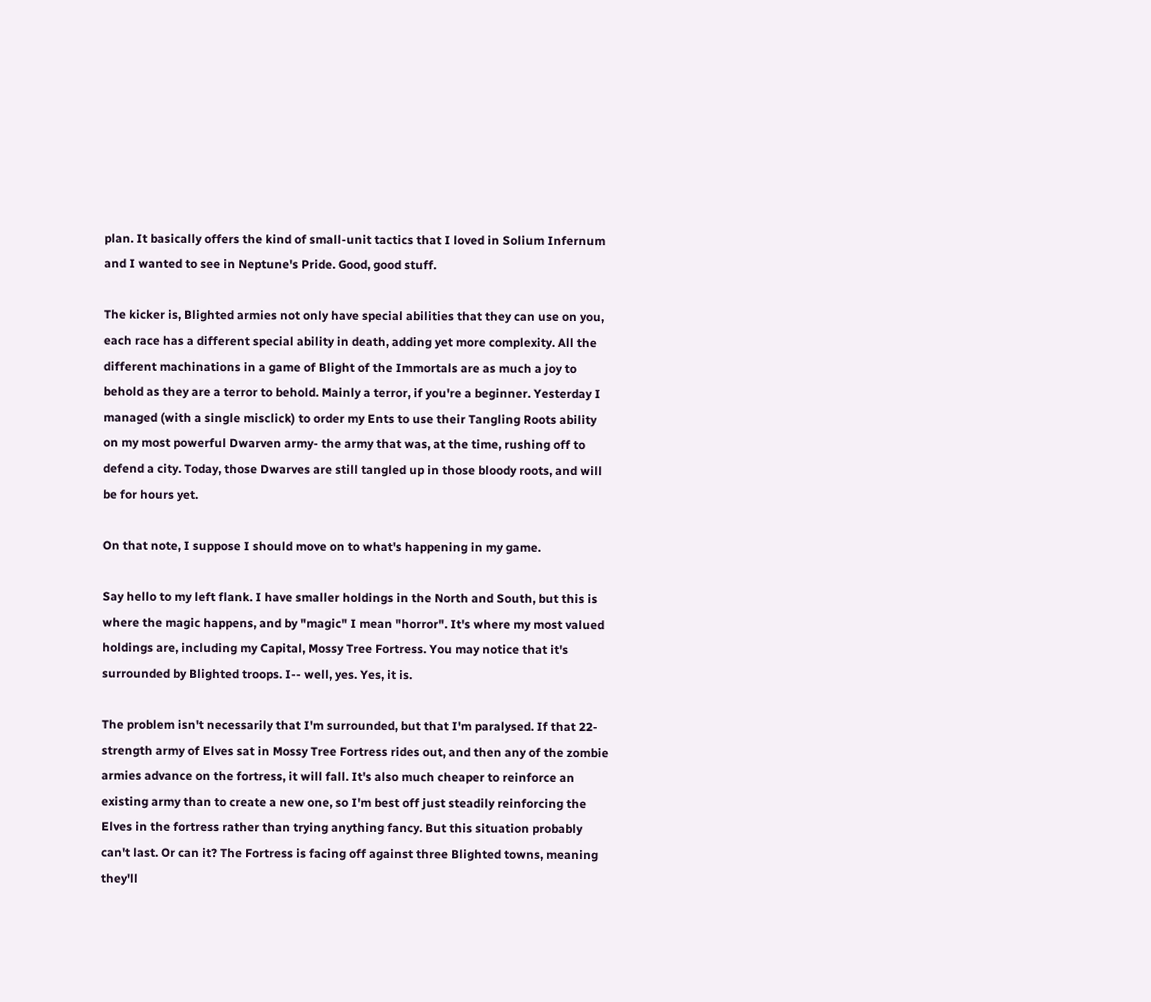plan. It basically offers the kind of small-unit tactics that I loved in Solium Infernum and I wanted to see in Neptune's Pride. Good, good stuff.

The kicker is, Blighted armies not only have special abilities that they can use on you, each race has a different special ability in death, adding yet more complexity. All the different machinations in a game of Blight of the Immortals are as much a joy to behold as they are a terror to behold. Mainly a terror, if you're a beginner. Yesterday I managed (with a single misclick) to order my Ents to use their Tangling Roots ability on my most powerful Dwarven army- the army that was, at the time, rushing off to defend a city. Today, those Dwarves are still tangled up in those bloody roots, and will be for hours yet.

On that note, I suppose I should move on to what's happening in my game.

Say hello to my left flank. I have smaller holdings in the North and South, but this is where the magic happens, and by "magic" I mean "horror". It's where my most valued holdings are, including my Capital, Mossy Tree Fortress. You may notice that it's surrounded by Blighted troops. I-- well, yes. Yes, it is.

The problem isn't necessarily that I'm surrounded, but that I'm paralysed. If that 22-strength army of Elves sat in Mossy Tree Fortress rides out, and then any of the zombie armies advance on the fortress, it will fall. It's also much cheaper to reinforce an existing army than to create a new one, so I'm best off just steadily reinforcing the Elves in the fortress rather than trying anything fancy. But this situation probably can't last. Or can it? The Fortress is facing off against three Blighted towns, meaning they'll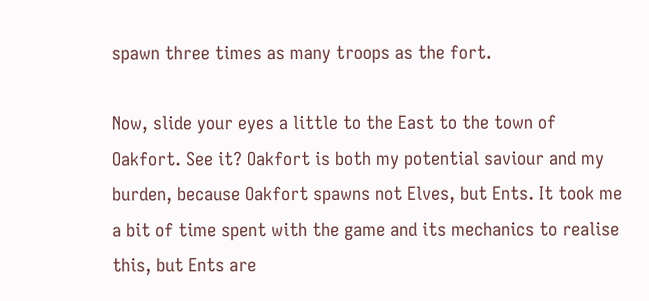spawn three times as many troops as the fort.

Now, slide your eyes a little to the East to the town of Oakfort. See it? Oakfort is both my potential saviour and my burden, because Oakfort spawns not Elves, but Ents. It took me a bit of time spent with the game and its mechanics to realise this, but Ents are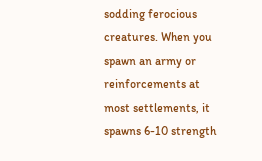sodding ferocious creatures. When you spawn an army or reinforcements at most settlements, it spawns 6-10 strength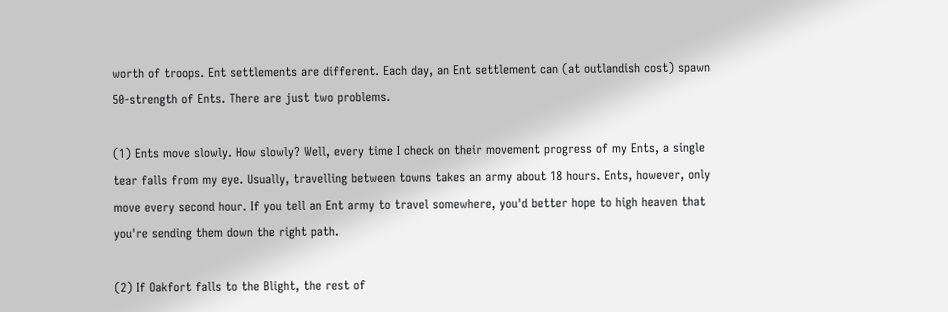worth of troops. Ent settlements are different. Each day, an Ent settlement can (at outlandish cost) spawn 50-strength of Ents. There are just two problems.

(1) Ents move slowly. How slowly? Well, every time I check on their movement progress of my Ents, a single tear falls from my eye. Usually, travelling between towns takes an army about 18 hours. Ents, however, only move every second hour. If you tell an Ent army to travel somewhere, you'd better hope to high heaven that you're sending them down the right path.

(2) If Oakfort falls to the Blight, the rest of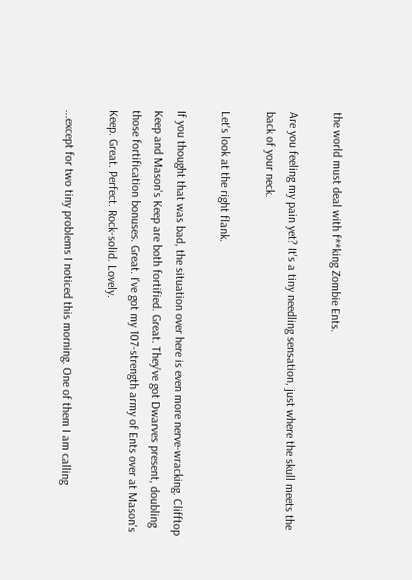the world must deal with f**king Zombie Ents.

Are you feeling my pain yet? It's a tiny needling sensation, just where the skull meets the back of your neck.

Let's look at the right flank.

If you thought that was bad, the situation over here is even more nerve-wracking. Clifftop Keep and Mason's Keep are both fortified. Great. They've got Dwarves present, doubling those fortification bonuses. Great. I've got my 107-strength army of Ents over at Mason's Keep. Great. Perfect. Rock-solid. Lovely.

...except for two tiny problems I noticed this morning. One of them I am calling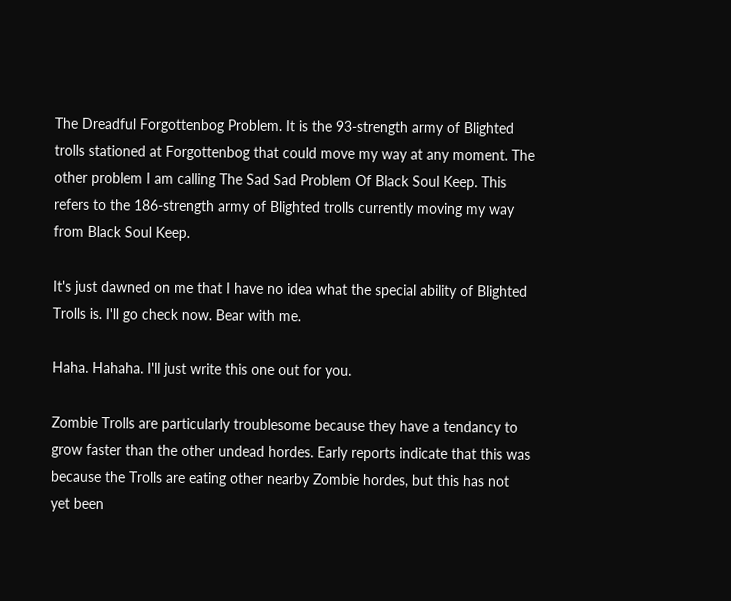The Dreadful Forgottenbog Problem. It is the 93-strength army of Blighted trolls stationed at Forgottenbog that could move my way at any moment. The other problem I am calling The Sad Sad Problem Of Black Soul Keep. This refers to the 186-strength army of Blighted trolls currently moving my way from Black Soul Keep.

It's just dawned on me that I have no idea what the special ability of Blighted Trolls is. I'll go check now. Bear with me.

Haha. Hahaha. I'll just write this one out for you.

Zombie Trolls are particularly troublesome because they have a tendancy to grow faster than the other undead hordes. Early reports indicate that this was because the Trolls are eating other nearby Zombie hordes, but this has not yet been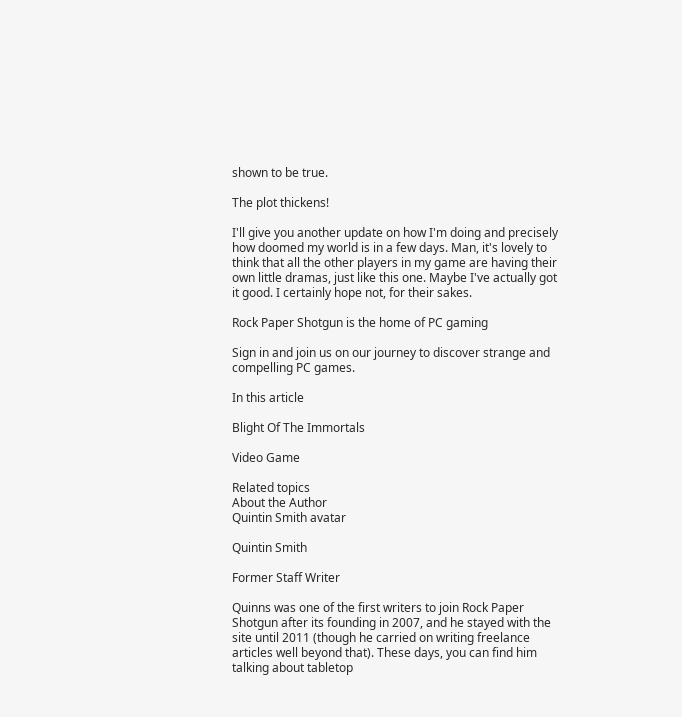shown to be true.

The plot thickens!

I'll give you another update on how I'm doing and precisely how doomed my world is in a few days. Man, it's lovely to think that all the other players in my game are having their own little dramas, just like this one. Maybe I've actually got it good. I certainly hope not, for their sakes.

Rock Paper Shotgun is the home of PC gaming

Sign in and join us on our journey to discover strange and compelling PC games.

In this article

Blight Of The Immortals

Video Game

Related topics
About the Author
Quintin Smith avatar

Quintin Smith

Former Staff Writer

Quinns was one of the first writers to join Rock Paper Shotgun after its founding in 2007, and he stayed with the site until 2011 (though he carried on writing freelance articles well beyond that). These days, you can find him talking about tabletop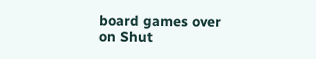board games over on Shut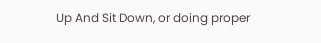Up And Sit Down, or doing proper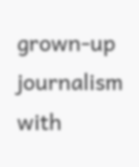grown-up journalism with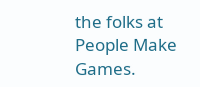the folks at People Make Games.